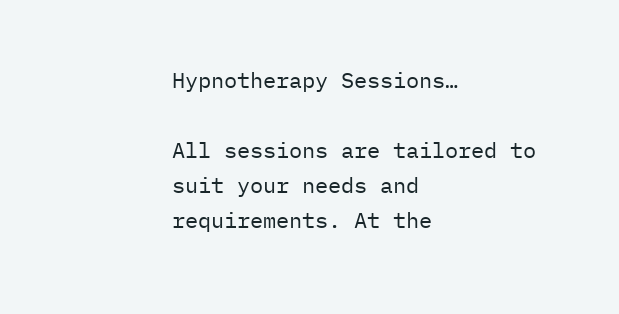Hypnotherapy Sessions…

All sessions are tailored to suit your needs and requirements. At the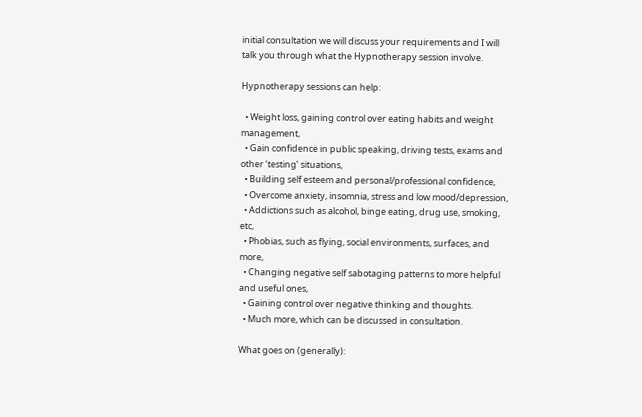initial consultation we will discuss your requirements and I will talk you through what the Hypnotherapy session involve.

Hypnotherapy sessions can help:

  • Weight loss, gaining control over eating habits and weight management,
  • Gain confidence in public speaking, driving tests, exams and other ‘testing’ situations,
  • Building self esteem and personal/professional confidence,
  • Overcome anxiety, insomnia, stress and low mood/depression,
  • Addictions such as alcohol, binge eating, drug use, smoking, etc,
  • Phobias, such as flying, social environments, surfaces, and more,
  • Changing negative self sabotaging patterns to more helpful and useful ones,
  • Gaining control over negative thinking and thoughts.
  • Much more, which can be discussed in consultation.

What goes on (generally):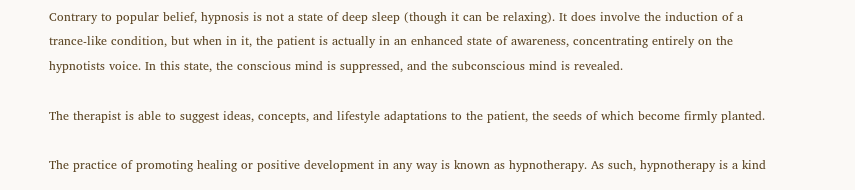Contrary to popular belief, hypnosis is not a state of deep sleep (though it can be relaxing). It does involve the induction of a trance-like condition, but when in it, the patient is actually in an enhanced state of awareness, concentrating entirely on the hypnotists voice. In this state, the conscious mind is suppressed, and the subconscious mind is revealed.

The therapist is able to suggest ideas, concepts, and lifestyle adaptations to the patient, the seeds of which become firmly planted.

The practice of promoting healing or positive development in any way is known as hypnotherapy. As such, hypnotherapy is a kind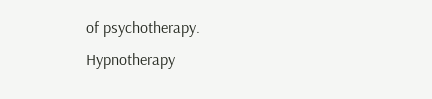of psychotherapy. Hypnotherapy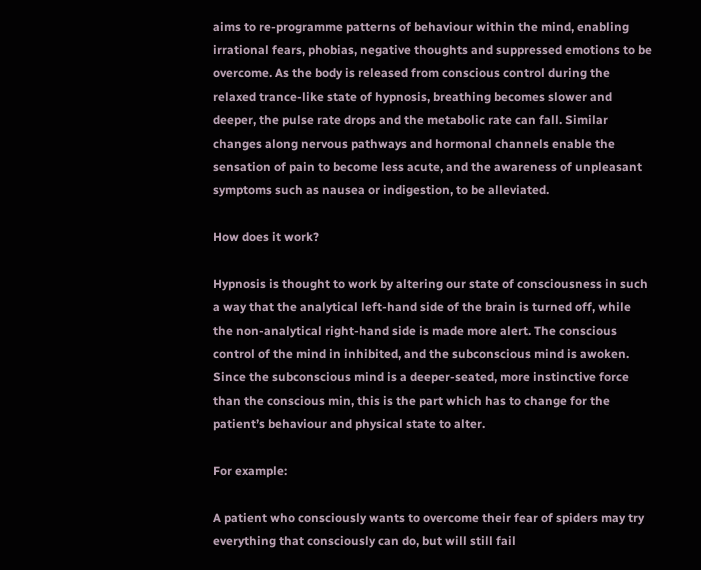aims to re-programme patterns of behaviour within the mind, enabling irrational fears, phobias, negative thoughts and suppressed emotions to be overcome. As the body is released from conscious control during the relaxed trance-like state of hypnosis, breathing becomes slower and deeper, the pulse rate drops and the metabolic rate can fall. Similar changes along nervous pathways and hormonal channels enable the sensation of pain to become less acute, and the awareness of unpleasant symptoms such as nausea or indigestion, to be alleviated.

How does it work?

Hypnosis is thought to work by altering our state of consciousness in such a way that the analytical left-hand side of the brain is turned off, while the non-analytical right-hand side is made more alert. The conscious control of the mind in inhibited, and the subconscious mind is awoken. Since the subconscious mind is a deeper-seated, more instinctive force than the conscious min, this is the part which has to change for the patient’s behaviour and physical state to alter.

For example:

A patient who consciously wants to overcome their fear of spiders may try everything that consciously can do, but will still fail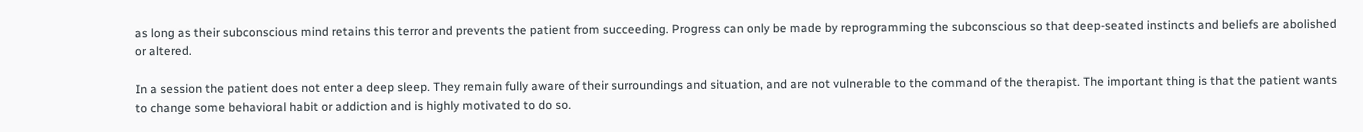as long as their subconscious mind retains this terror and prevents the patient from succeeding. Progress can only be made by reprogramming the subconscious so that deep-seated instincts and beliefs are abolished or altered.

In a session the patient does not enter a deep sleep. They remain fully aware of their surroundings and situation, and are not vulnerable to the command of the therapist. The important thing is that the patient wants to change some behavioral habit or addiction and is highly motivated to do so.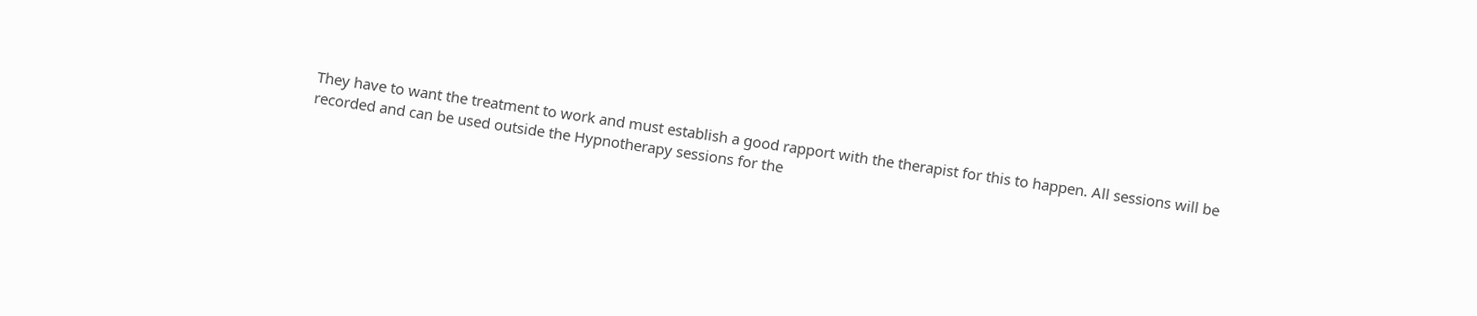They have to want the treatment to work and must establish a good rapport with the therapist for this to happen. All sessions will be recorded and can be used outside the Hypnotherapy sessions for the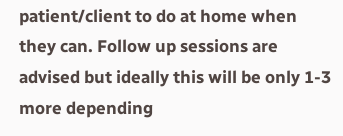patient/client to do at home when they can. Follow up sessions are advised but ideally this will be only 1-3 more depending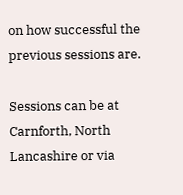on how successful the previous sessions are.

Sessions can be at Carnforth, North Lancashire or via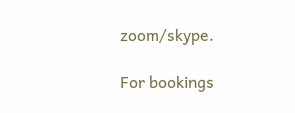zoom/skype.

For bookings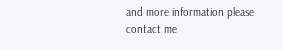and more information please contact me